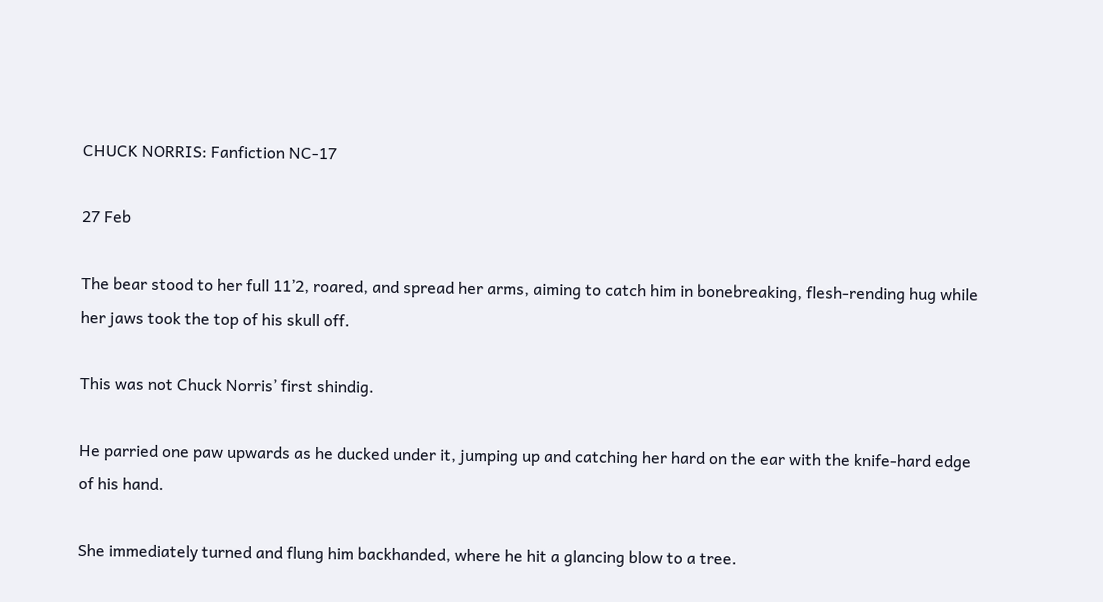CHUCK NORRIS: Fanfiction NC-17

27 Feb

The bear stood to her full 11’2, roared, and spread her arms, aiming to catch him in bonebreaking, flesh-rending hug while her jaws took the top of his skull off.

This was not Chuck Norris’ first shindig.

He parried one paw upwards as he ducked under it, jumping up and catching her hard on the ear with the knife-hard edge of his hand.

She immediately turned and flung him backhanded, where he hit a glancing blow to a tree.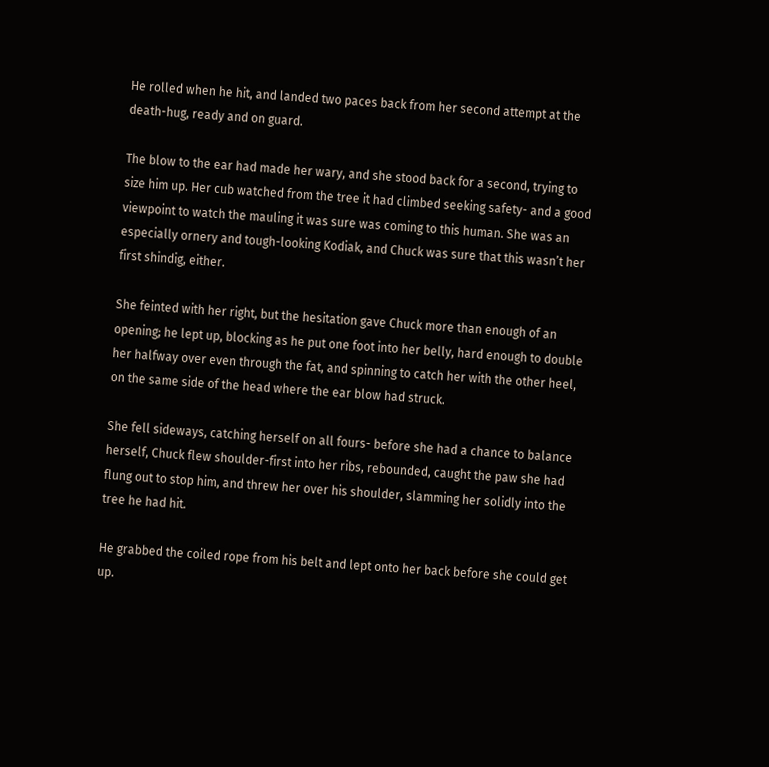He rolled when he hit, and landed two paces back from her second attempt at the death-hug, ready and on guard.

The blow to the ear had made her wary, and she stood back for a second, trying to size him up. Her cub watched from the tree it had climbed seeking safety- and a good viewpoint to watch the mauling it was sure was coming to this human. She was an especially ornery and tough-looking Kodiak, and Chuck was sure that this wasn’t her first shindig, either.

She feinted with her right, but the hesitation gave Chuck more than enough of an opening; he lept up, blocking as he put one foot into her belly, hard enough to double her halfway over even through the fat, and spinning to catch her with the other heel, on the same side of the head where the ear blow had struck.

She fell sideways, catching herself on all fours- before she had a chance to balance herself, Chuck flew shoulder-first into her ribs, rebounded, caught the paw she had flung out to stop him, and threw her over his shoulder, slamming her solidly into the tree he had hit.

He grabbed the coiled rope from his belt and lept onto her back before she could get up.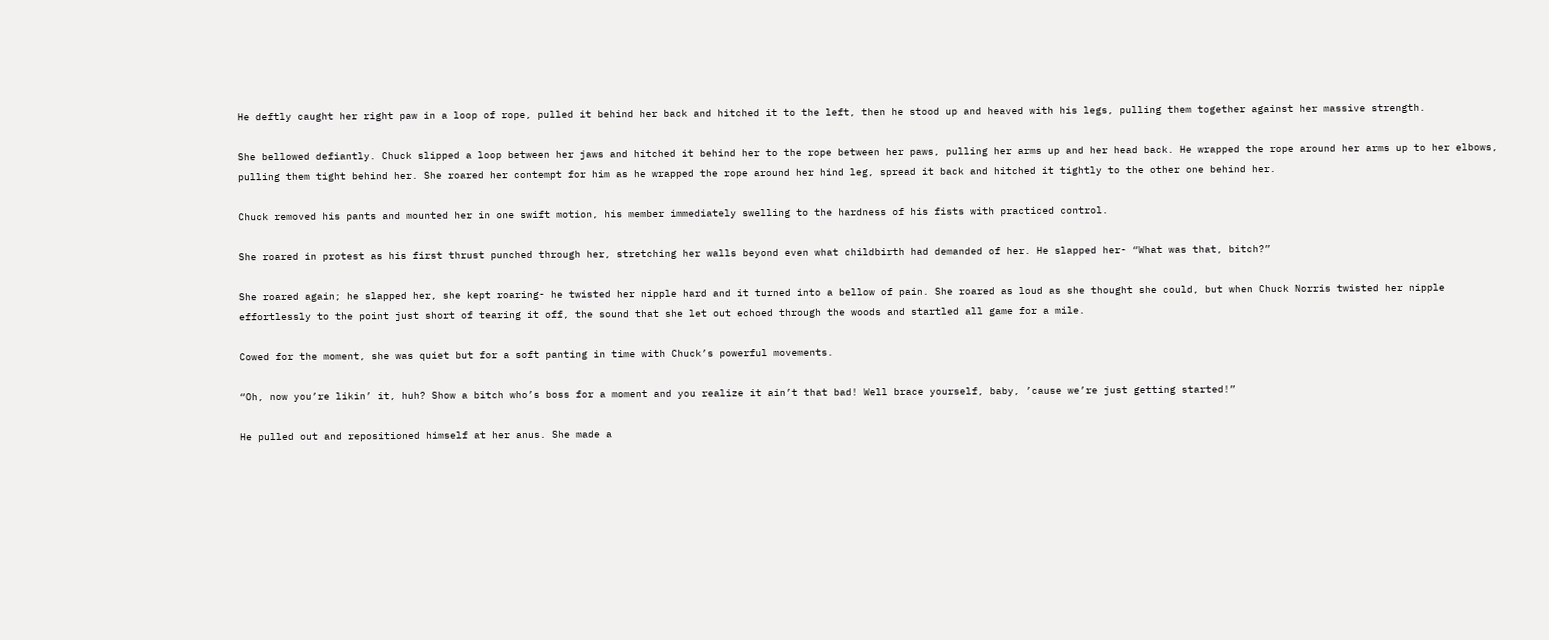He deftly caught her right paw in a loop of rope, pulled it behind her back and hitched it to the left, then he stood up and heaved with his legs, pulling them together against her massive strength.

She bellowed defiantly. Chuck slipped a loop between her jaws and hitched it behind her to the rope between her paws, pulling her arms up and her head back. He wrapped the rope around her arms up to her elbows, pulling them tight behind her. She roared her contempt for him as he wrapped the rope around her hind leg, spread it back and hitched it tightly to the other one behind her.

Chuck removed his pants and mounted her in one swift motion, his member immediately swelling to the hardness of his fists with practiced control.

She roared in protest as his first thrust punched through her, stretching her walls beyond even what childbirth had demanded of her. He slapped her- “What was that, bitch?”

She roared again; he slapped her, she kept roaring- he twisted her nipple hard and it turned into a bellow of pain. She roared as loud as she thought she could, but when Chuck Norris twisted her nipple effortlessly to the point just short of tearing it off, the sound that she let out echoed through the woods and startled all game for a mile.

Cowed for the moment, she was quiet but for a soft panting in time with Chuck’s powerful movements.

“Oh, now you’re likin’ it, huh? Show a bitch who’s boss for a moment and you realize it ain’t that bad! Well brace yourself, baby, ’cause we’re just getting started!”

He pulled out and repositioned himself at her anus. She made a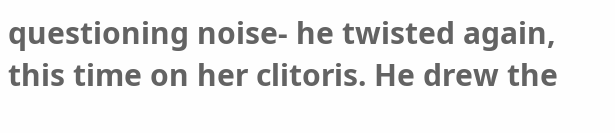questioning noise- he twisted again, this time on her clitoris. He drew the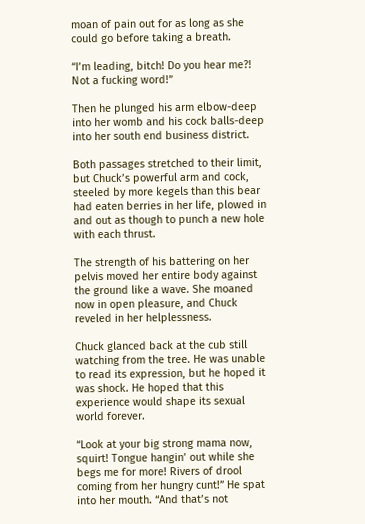moan of pain out for as long as she could go before taking a breath.

“I’m leading, bitch! Do you hear me?! Not a fucking word!”

Then he plunged his arm elbow-deep into her womb and his cock balls-deep into her south end business district.

Both passages stretched to their limit, but Chuck’s powerful arm and cock, steeled by more kegels than this bear had eaten berries in her life, plowed in and out as though to punch a new hole with each thrust.

The strength of his battering on her pelvis moved her entire body against the ground like a wave. She moaned now in open pleasure, and Chuck reveled in her helplessness.

Chuck glanced back at the cub still watching from the tree. He was unable to read its expression, but he hoped it was shock. He hoped that this experience would shape its sexual world forever.

“Look at your big strong mama now, squirt! Tongue hangin’ out while she begs me for more! Rivers of drool coming from her hungry cunt!” He spat into her mouth. “And that’s not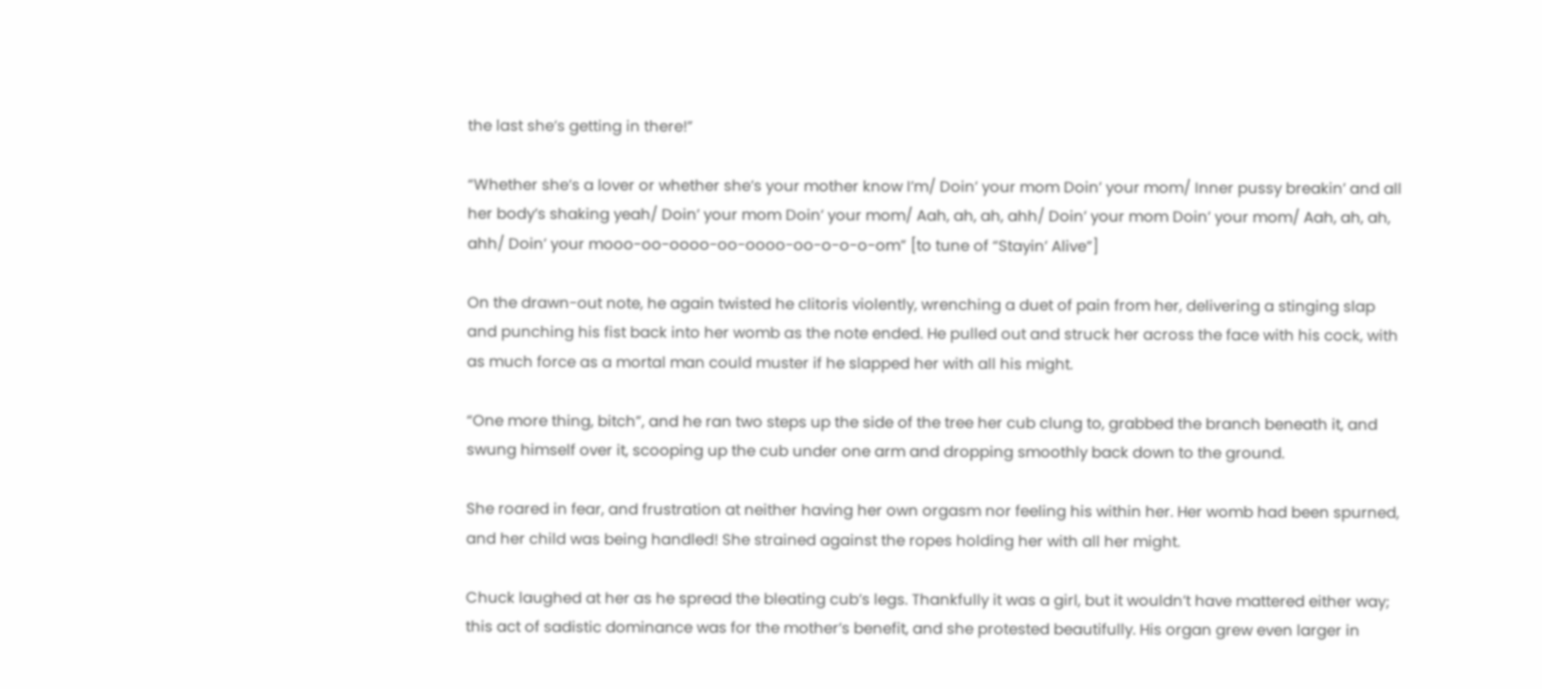the last she’s getting in there!”

“Whether she’s a lover or whether she’s your mother know I’m/ Doin’ your mom Doin’ your mom/ Inner pussy breakin’ and all her body’s shaking yeah/ Doin’ your mom Doin’ your mom/ Aah, ah, ah, ahh/ Doin’ your mom Doin’ your mom/ Aah, ah, ah, ahh/ Doin’ your mooo-oo-oooo-oo-oooo-oo-o-o-o-om” [to tune of “Stayin’ Alive”]

On the drawn-out note, he again twisted he clitoris violently, wrenching a duet of pain from her, delivering a stinging slap and punching his fist back into her womb as the note ended. He pulled out and struck her across the face with his cock, with as much force as a mortal man could muster if he slapped her with all his might.

“One more thing, bitch”, and he ran two steps up the side of the tree her cub clung to, grabbed the branch beneath it, and swung himself over it, scooping up the cub under one arm and dropping smoothly back down to the ground.

She roared in fear, and frustration at neither having her own orgasm nor feeling his within her. Her womb had been spurned, and her child was being handled! She strained against the ropes holding her with all her might.

Chuck laughed at her as he spread the bleating cub’s legs. Thankfully it was a girl, but it wouldn’t have mattered either way; this act of sadistic dominance was for the mother’s benefit, and she protested beautifully. His organ grew even larger in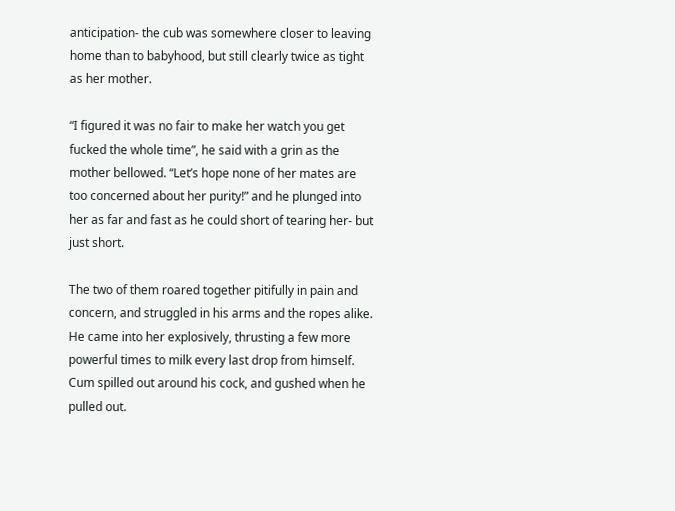anticipation- the cub was somewhere closer to leaving home than to babyhood, but still clearly twice as tight as her mother.

“I figured it was no fair to make her watch you get fucked the whole time”, he said with a grin as the mother bellowed. “Let’s hope none of her mates are too concerned about her purity!” and he plunged into her as far and fast as he could short of tearing her- but just short.

The two of them roared together pitifully in pain and concern, and struggled in his arms and the ropes alike. He came into her explosively, thrusting a few more powerful times to milk every last drop from himself. Cum spilled out around his cock, and gushed when he pulled out.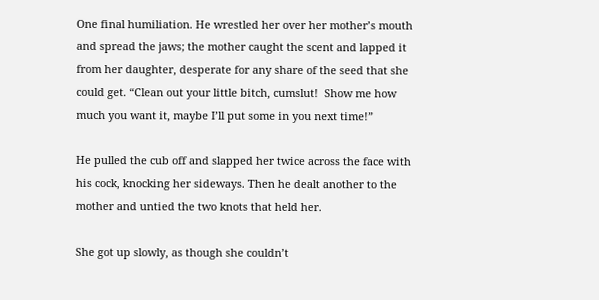One final humiliation. He wrestled her over her mother’s mouth and spread the jaws; the mother caught the scent and lapped it from her daughter, desperate for any share of the seed that she could get. “Clean out your little bitch, cumslut!  Show me how much you want it, maybe I’ll put some in you next time!”

He pulled the cub off and slapped her twice across the face with his cock, knocking her sideways. Then he dealt another to the mother and untied the two knots that held her.

She got up slowly, as though she couldn’t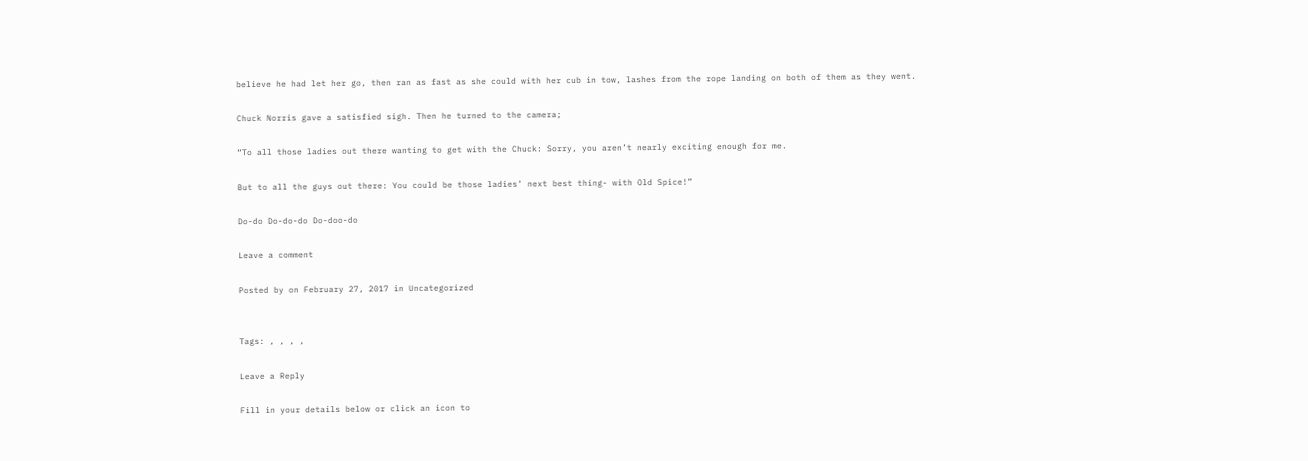believe he had let her go, then ran as fast as she could with her cub in tow, lashes from the rope landing on both of them as they went.

Chuck Norris gave a satisfied sigh. Then he turned to the camera;

“To all those ladies out there wanting to get with the Chuck: Sorry, you aren’t nearly exciting enough for me.

But to all the guys out there: You could be those ladies’ next best thing- with Old Spice!”

Do-do Do-do-do Do-doo-do

Leave a comment

Posted by on February 27, 2017 in Uncategorized


Tags: , , , ,

Leave a Reply

Fill in your details below or click an icon to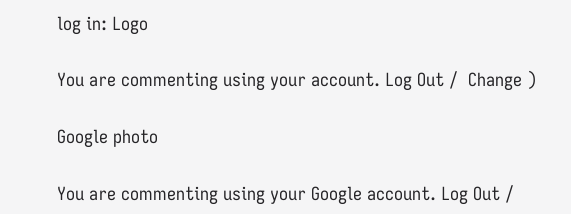log in: Logo

You are commenting using your account. Log Out /  Change )

Google photo

You are commenting using your Google account. Log Out /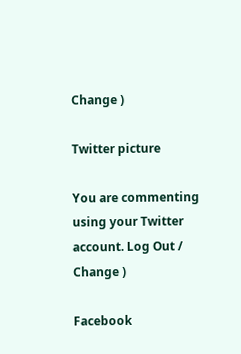Change )

Twitter picture

You are commenting using your Twitter account. Log Out /  Change )

Facebook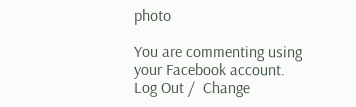photo

You are commenting using your Facebook account. Log Out /  Change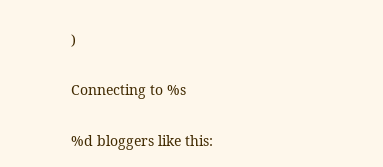)

Connecting to %s

%d bloggers like this: